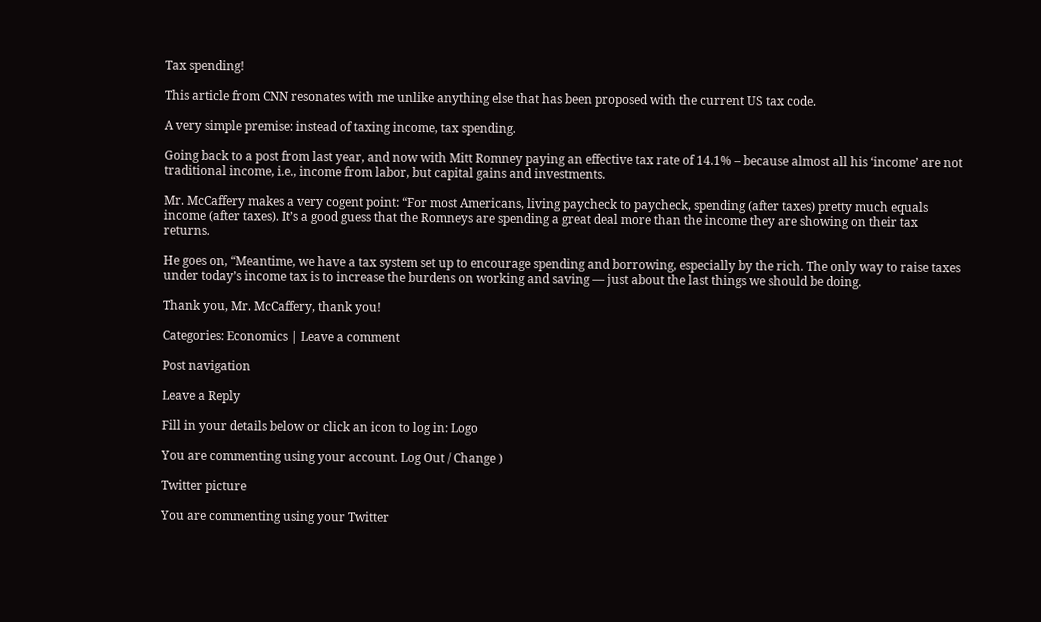Tax spending!

This article from CNN resonates with me unlike anything else that has been proposed with the current US tax code.

A very simple premise: instead of taxing income, tax spending.

Going back to a post from last year, and now with Mitt Romney paying an effective tax rate of 14.1% – because almost all his ‘income’ are not traditional income, i.e., income from labor, but capital gains and investments.

Mr. McCaffery makes a very cogent point: “For most Americans, living paycheck to paycheck, spending (after taxes) pretty much equals income (after taxes). It’s a good guess that the Romneys are spending a great deal more than the income they are showing on their tax returns.

He goes on, “Meantime, we have a tax system set up to encourage spending and borrowing, especially by the rich. The only way to raise taxes under today’s income tax is to increase the burdens on working and saving — just about the last things we should be doing.

Thank you, Mr. McCaffery, thank you!

Categories: Economics | Leave a comment

Post navigation

Leave a Reply

Fill in your details below or click an icon to log in: Logo

You are commenting using your account. Log Out / Change )

Twitter picture

You are commenting using your Twitter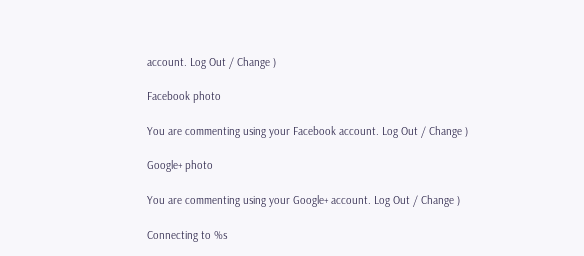account. Log Out / Change )

Facebook photo

You are commenting using your Facebook account. Log Out / Change )

Google+ photo

You are commenting using your Google+ account. Log Out / Change )

Connecting to %s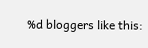%d bloggers like this: